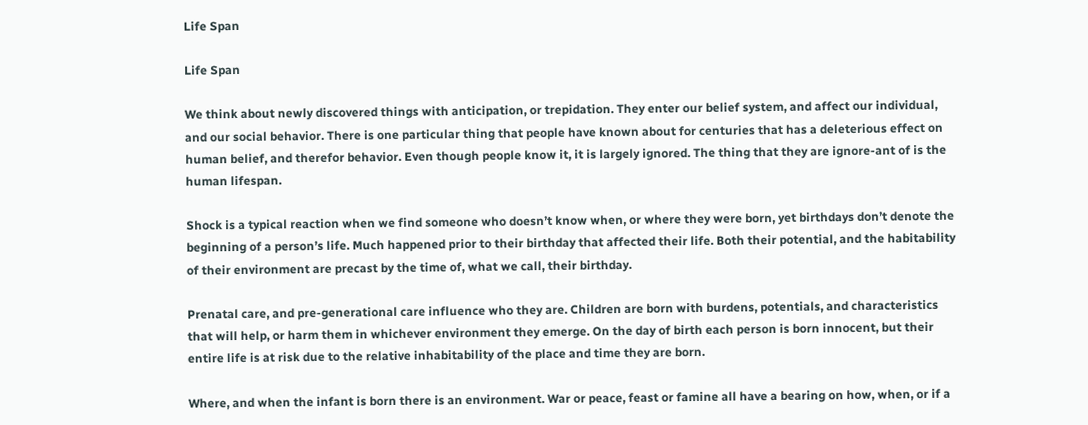Life Span

Life Span

We think about newly discovered things with anticipation, or trepidation. They enter our belief system, and affect our individual, and our social behavior. There is one particular thing that people have known about for centuries that has a deleterious effect on human belief, and therefor behavior. Even though people know it, it is largely ignored. The thing that they are ignore-ant of is the human lifespan.

Shock is a typical reaction when we find someone who doesn’t know when, or where they were born, yet birthdays don’t denote the beginning of a person’s life. Much happened prior to their birthday that affected their life. Both their potential, and the habitability of their environment are precast by the time of, what we call, their birthday.

Prenatal care, and pre-generational care influence who they are. Children are born with burdens, potentials, and characteristics that will help, or harm them in whichever environment they emerge. On the day of birth each person is born innocent, but their entire life is at risk due to the relative inhabitability of the place and time they are born.

Where, and when the infant is born there is an environment. War or peace, feast or famine all have a bearing on how, when, or if a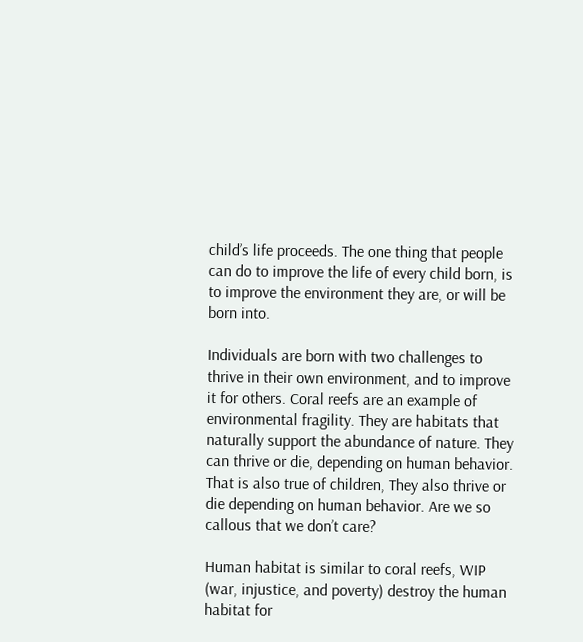child’s life proceeds. The one thing that people can do to improve the life of every child born, is to improve the environment they are, or will be born into.

Individuals are born with two challenges to thrive in their own environment, and to improve it for others. Coral reefs are an example of environmental fragility. They are habitats that naturally support the abundance of nature. They can thrive or die, depending on human behavior. That is also true of children, They also thrive or die depending on human behavior. Are we so callous that we don’t care?

Human habitat is similar to coral reefs, WIP (war, injustice, and poverty) destroy the human habitat for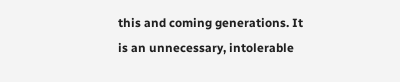this and coming generations. It is an unnecessary, intolerable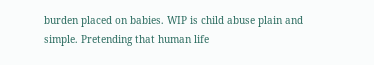burden placed on babies. WIP is child abuse plain and simple. Pretending that human life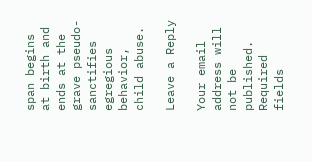span begins at birth and ends at the grave pseudo-sanctifies egregious behavior, child abuse.

Leave a Reply

Your email address will not be published. Required fields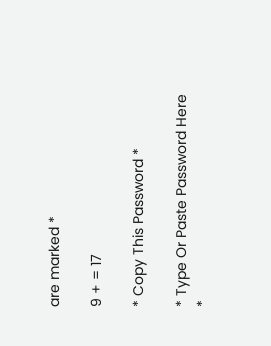are marked *

9 + = 17

* Copy This Password *

* Type Or Paste Password Here *